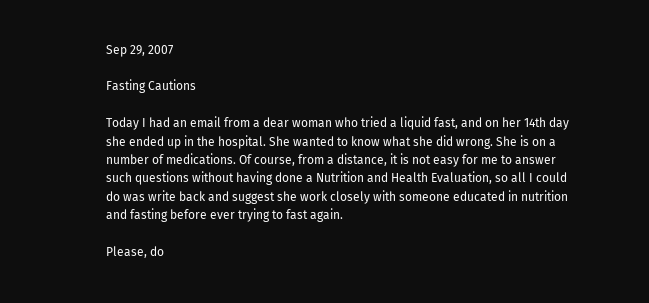Sep 29, 2007

Fasting Cautions

Today I had an email from a dear woman who tried a liquid fast, and on her 14th day she ended up in the hospital. She wanted to know what she did wrong. She is on a number of medications. Of course, from a distance, it is not easy for me to answer such questions without having done a Nutrition and Health Evaluation, so all I could do was write back and suggest she work closely with someone educated in nutrition and fasting before ever trying to fast again.

Please, do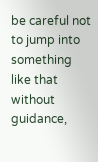be careful not to jump into something like that without guidance,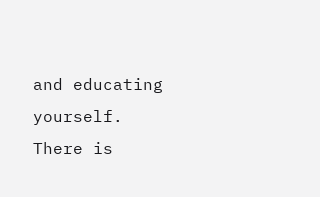and educating yourself. There is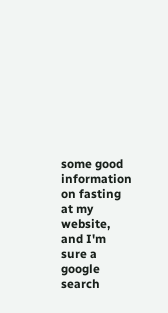some good information on fasting at my website, and I'm sure a google search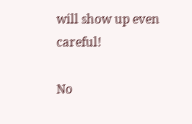will show up even careful!

No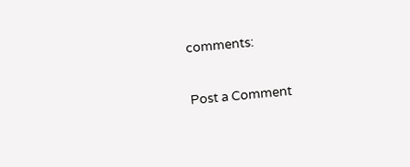comments:

Post a Comment